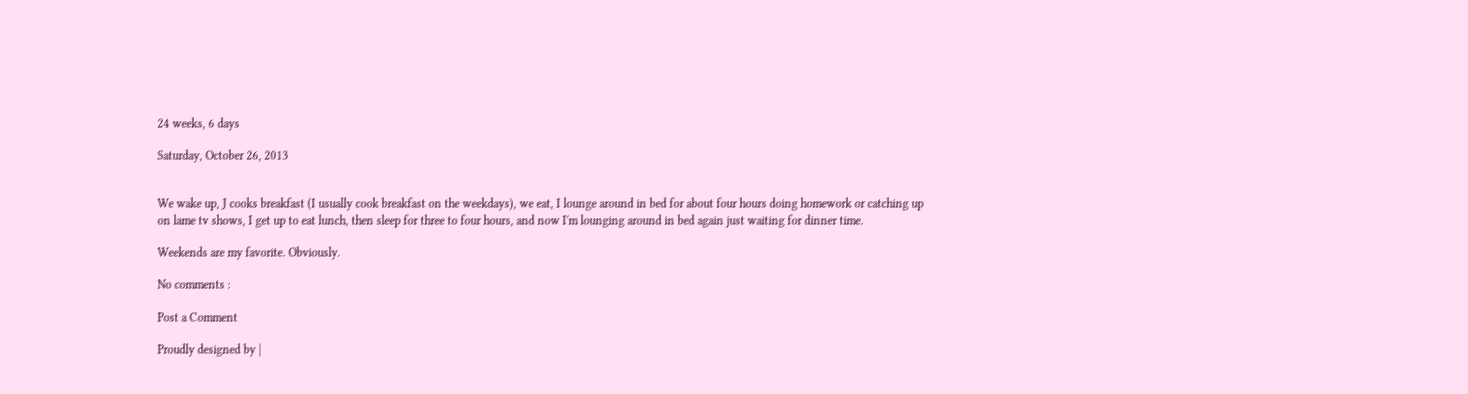24 weeks, 6 days

Saturday, October 26, 2013


We wake up, J cooks breakfast (I usually cook breakfast on the weekdays), we eat, I lounge around in bed for about four hours doing homework or catching up on lame tv shows, I get up to eat lunch, then sleep for three to four hours, and now I'm lounging around in bed again just waiting for dinner time.

Weekends are my favorite. Obviously.

No comments :

Post a Comment

Proudly designed by |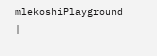mlekoshiPlayground |